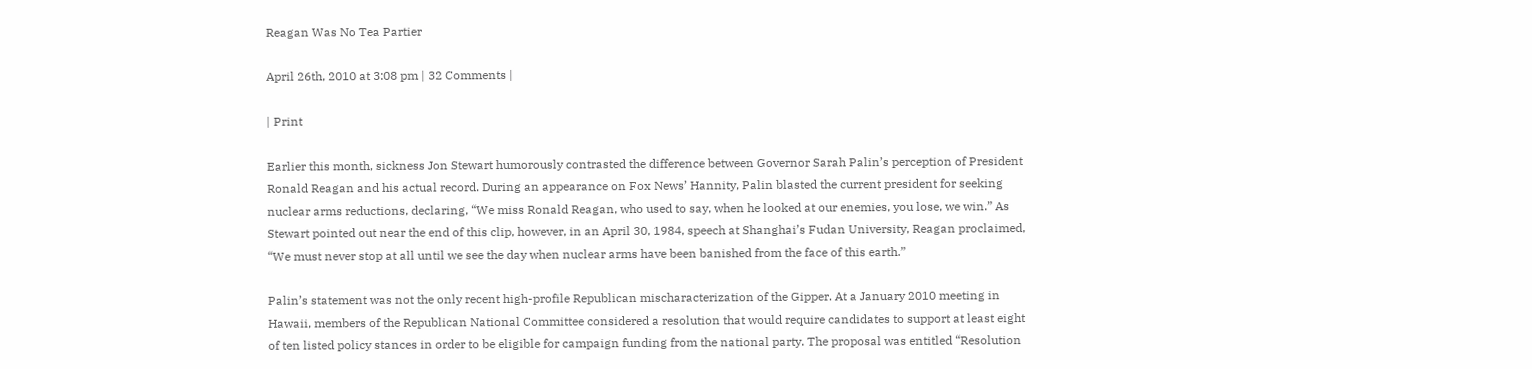Reagan Was No Tea Partier

April 26th, 2010 at 3:08 pm | 32 Comments |

| Print

Earlier this month, sickness Jon Stewart humorously contrasted the difference between Governor Sarah Palin’s perception of President Ronald Reagan and his actual record. During an appearance on Fox News’ Hannity, Palin blasted the current president for seeking nuclear arms reductions, declaring, “We miss Ronald Reagan, who used to say, when he looked at our enemies, you lose, we win.” As Stewart pointed out near the end of this clip, however, in an April 30, 1984, speech at Shanghai’s Fudan University, Reagan proclaimed, “We must never stop at all until we see the day when nuclear arms have been banished from the face of this earth.”

Palin’s statement was not the only recent high-profile Republican mischaracterization of the Gipper. At a January 2010 meeting in Hawaii, members of the Republican National Committee considered a resolution that would require candidates to support at least eight of ten listed policy stances in order to be eligible for campaign funding from the national party. The proposal was entitled “Resolution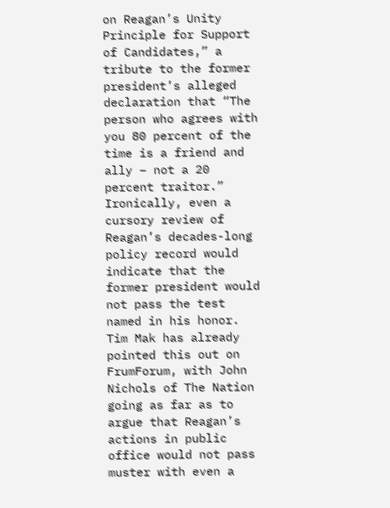on Reagan’s Unity Principle for Support of Candidates,” a tribute to the former president’s alleged declaration that “The person who agrees with you 80 percent of the time is a friend and ally – not a 20 percent traitor.” Ironically, even a cursory review of Reagan’s decades-long policy record would indicate that the former president would not pass the test named in his honor. Tim Mak has already pointed this out on FrumForum, with John Nichols of The Nation going as far as to argue that Reagan’s actions in public office would not pass muster with even a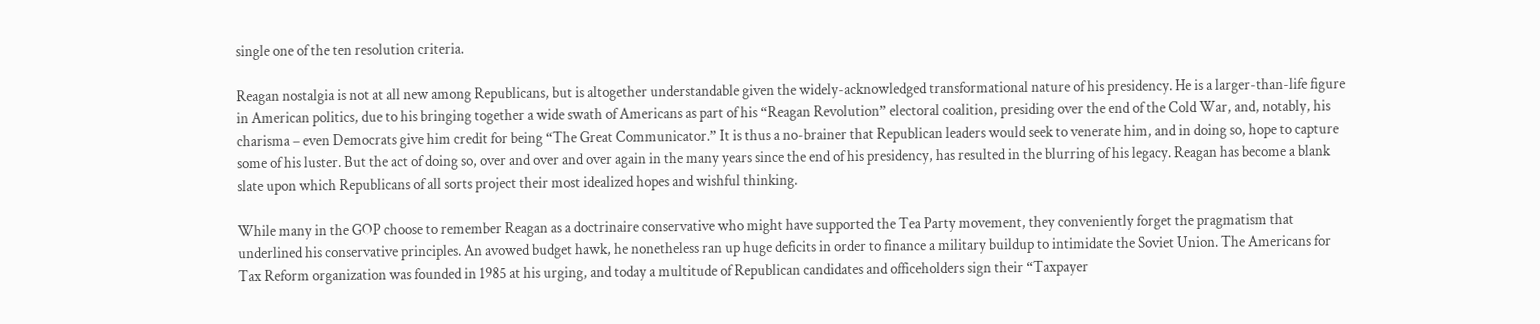single one of the ten resolution criteria.

Reagan nostalgia is not at all new among Republicans, but is altogether understandable given the widely-acknowledged transformational nature of his presidency. He is a larger-than-life figure in American politics, due to his bringing together a wide swath of Americans as part of his “Reagan Revolution” electoral coalition, presiding over the end of the Cold War, and, notably, his charisma – even Democrats give him credit for being “The Great Communicator.” It is thus a no-brainer that Republican leaders would seek to venerate him, and in doing so, hope to capture some of his luster. But the act of doing so, over and over and over again in the many years since the end of his presidency, has resulted in the blurring of his legacy. Reagan has become a blank slate upon which Republicans of all sorts project their most idealized hopes and wishful thinking.

While many in the GOP choose to remember Reagan as a doctrinaire conservative who might have supported the Tea Party movement, they conveniently forget the pragmatism that underlined his conservative principles. An avowed budget hawk, he nonetheless ran up huge deficits in order to finance a military buildup to intimidate the Soviet Union. The Americans for Tax Reform organization was founded in 1985 at his urging, and today a multitude of Republican candidates and officeholders sign their “Taxpayer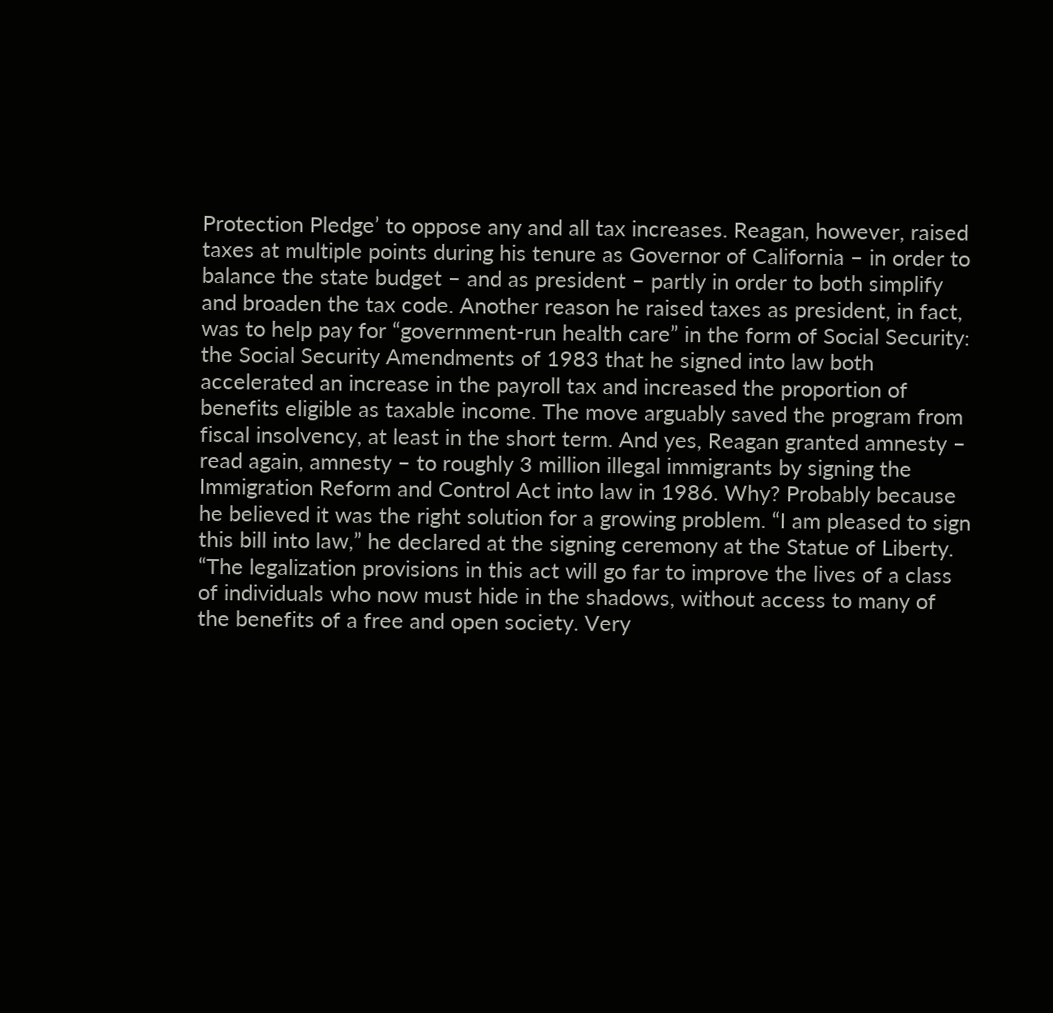Protection Pledge’ to oppose any and all tax increases. Reagan, however, raised taxes at multiple points during his tenure as Governor of California – in order to balance the state budget – and as president – partly in order to both simplify and broaden the tax code. Another reason he raised taxes as president, in fact, was to help pay for “government-run health care” in the form of Social Security: the Social Security Amendments of 1983 that he signed into law both accelerated an increase in the payroll tax and increased the proportion of benefits eligible as taxable income. The move arguably saved the program from fiscal insolvency, at least in the short term. And yes, Reagan granted amnesty – read again, amnesty – to roughly 3 million illegal immigrants by signing the Immigration Reform and Control Act into law in 1986. Why? Probably because he believed it was the right solution for a growing problem. “I am pleased to sign this bill into law,” he declared at the signing ceremony at the Statue of Liberty. “The legalization provisions in this act will go far to improve the lives of a class of individuals who now must hide in the shadows, without access to many of the benefits of a free and open society. Very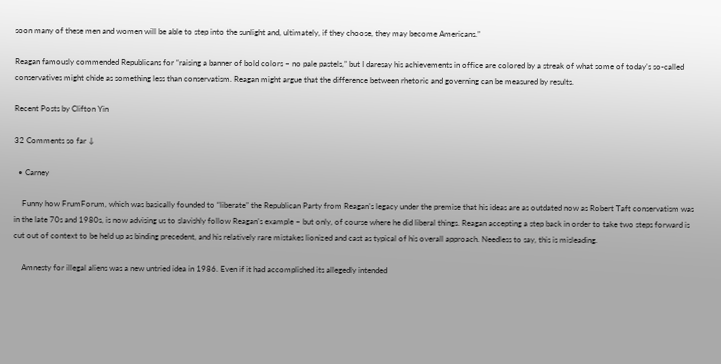soon many of these men and women will be able to step into the sunlight and, ultimately, if they choose, they may become Americans.”

Reagan famously commended Republicans for “raising a banner of bold colors – no pale pastels,” but I daresay his achievements in office are colored by a streak of what some of today’s so-called conservatives might chide as something less than conservatism. Reagan might argue that the difference between rhetoric and governing can be measured by results.

Recent Posts by Clifton Yin

32 Comments so far ↓

  • Carney

    Funny how FrumForum, which was basically founded to “liberate” the Republican Party from Reagan’s legacy under the premise that his ideas are as outdated now as Robert Taft conservatism was in the late 70s and 1980s, is now advising us to slavishly follow Reagan’s example – but only, of course where he did liberal things. Reagan accepting a step back in order to take two steps forward is cut out of context to be held up as binding precedent, and his relatively rare mistakes lionized and cast as typical of his overall approach. Needless to say, this is misleading.

    Amnesty for illegal aliens was a new untried idea in 1986. Even if it had accomplished its allegedly intended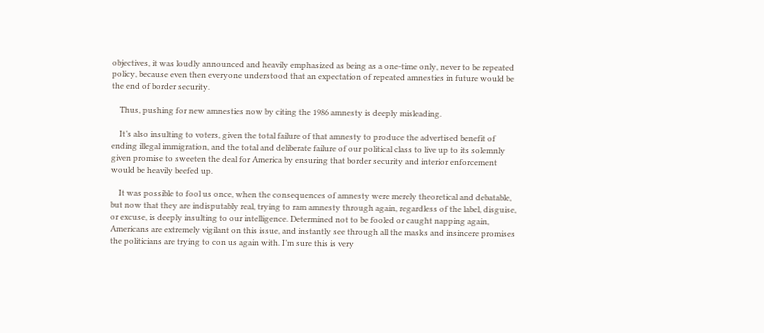objectives, it was loudly announced and heavily emphasized as being as a one-time only, never to be repeated policy, because even then everyone understood that an expectation of repeated amnesties in future would be the end of border security.

    Thus, pushing for new amnesties now by citing the 1986 amnesty is deeply misleading.

    It’s also insulting to voters, given the total failure of that amnesty to produce the advertised benefit of ending illegal immigration, and the total and deliberate failure of our political class to live up to its solemnly given promise to sweeten the deal for America by ensuring that border security and interior enforcement would be heavily beefed up.

    It was possible to fool us once, when the consequences of amnesty were merely theoretical and debatable, but now that they are indisputably real, trying to ram amnesty through again, regardless of the label, disguise, or excuse, is deeply insulting to our intelligence. Determined not to be fooled or caught napping again, Americans are extremely vigilant on this issue, and instantly see through all the masks and insincere promises the politicians are trying to con us again with. I’m sure this is very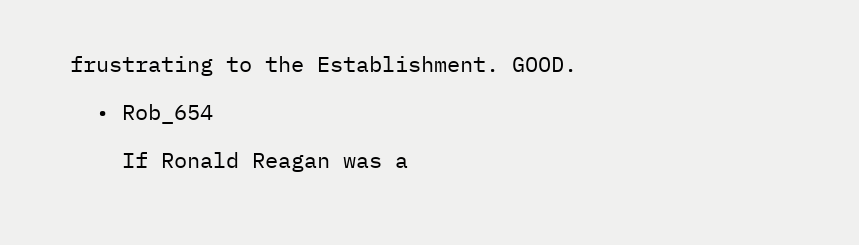frustrating to the Establishment. GOOD.

  • Rob_654

    If Ronald Reagan was a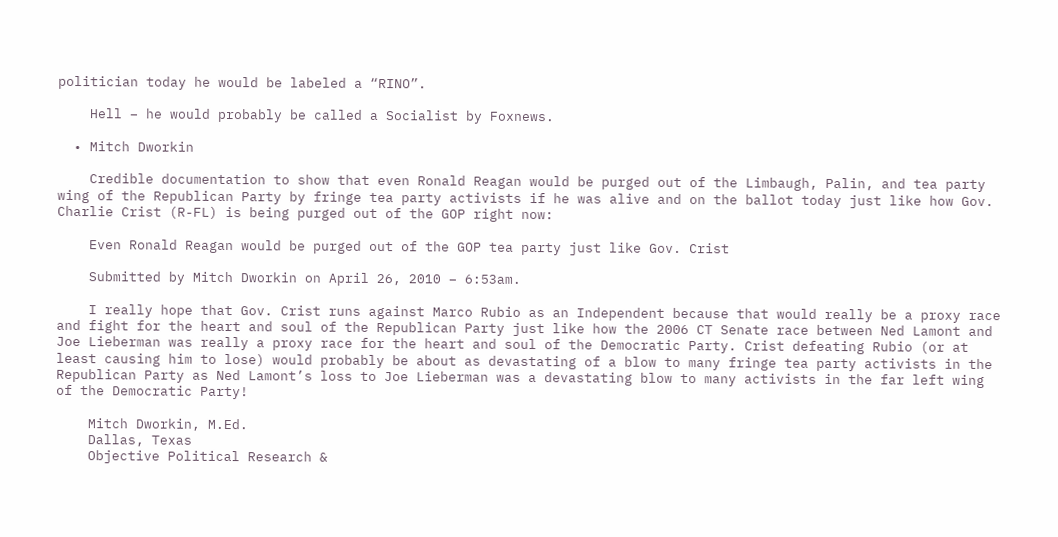politician today he would be labeled a “RINO”.

    Hell – he would probably be called a Socialist by Foxnews.

  • Mitch Dworkin

    Credible documentation to show that even Ronald Reagan would be purged out of the Limbaugh, Palin, and tea party wing of the Republican Party by fringe tea party activists if he was alive and on the ballot today just like how Gov. Charlie Crist (R-FL) is being purged out of the GOP right now:

    Even Ronald Reagan would be purged out of the GOP tea party just like Gov. Crist

    Submitted by Mitch Dworkin on April 26, 2010 – 6:53am.

    I really hope that Gov. Crist runs against Marco Rubio as an Independent because that would really be a proxy race and fight for the heart and soul of the Republican Party just like how the 2006 CT Senate race between Ned Lamont and Joe Lieberman was really a proxy race for the heart and soul of the Democratic Party. Crist defeating Rubio (or at least causing him to lose) would probably be about as devastating of a blow to many fringe tea party activists in the Republican Party as Ned Lamont’s loss to Joe Lieberman was a devastating blow to many activists in the far left wing of the Democratic Party!

    Mitch Dworkin, M.Ed.
    Dallas, Texas
    Objective Political Research &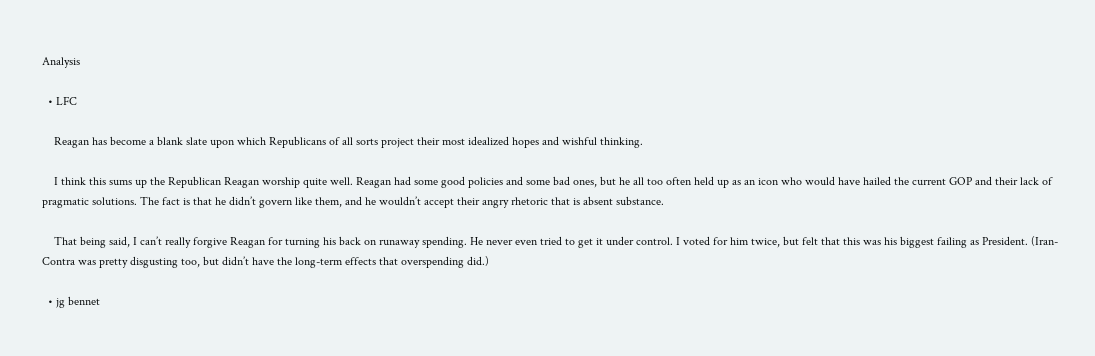Analysis

  • LFC

    Reagan has become a blank slate upon which Republicans of all sorts project their most idealized hopes and wishful thinking.

    I think this sums up the Republican Reagan worship quite well. Reagan had some good policies and some bad ones, but he all too often held up as an icon who would have hailed the current GOP and their lack of pragmatic solutions. The fact is that he didn’t govern like them, and he wouldn’t accept their angry rhetoric that is absent substance.

    That being said, I can’t really forgive Reagan for turning his back on runaway spending. He never even tried to get it under control. I voted for him twice, but felt that this was his biggest failing as President. (Iran-Contra was pretty disgusting too, but didn’t have the long-term effects that overspending did.)

  • jg bennet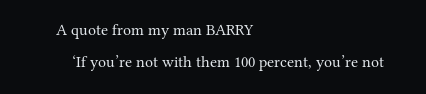A quote from my man BARRY
    ‘If you’re not with them 100 percent, you’re not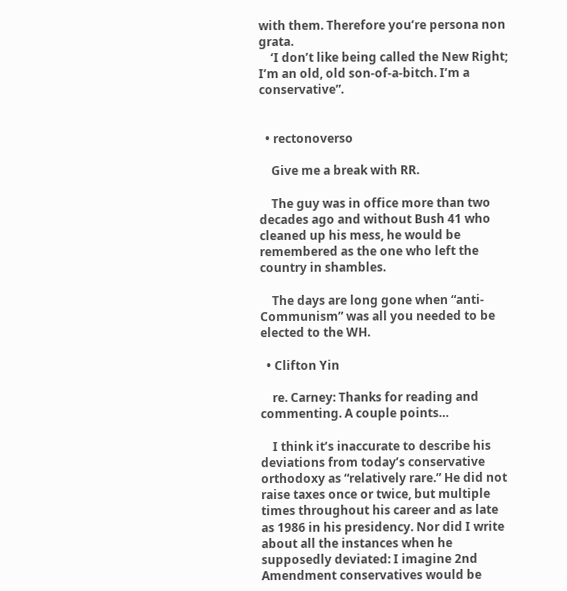with them. Therefore you’re persona non grata.
    ‘I don’t like being called the New Right; I’m an old, old son-of-a-bitch. I’m a conservative”.


  • rectonoverso

    Give me a break with RR.

    The guy was in office more than two decades ago and without Bush 41 who cleaned up his mess, he would be remembered as the one who left the country in shambles.

    The days are long gone when “anti-Communism” was all you needed to be elected to the WH.

  • Clifton Yin

    re. Carney: Thanks for reading and commenting. A couple points…

    I think it’s inaccurate to describe his deviations from today’s conservative orthodoxy as “relatively rare.” He did not raise taxes once or twice, but multiple times throughout his career and as late as 1986 in his presidency. Nor did I write about all the instances when he supposedly deviated: I imagine 2nd Amendment conservatives would be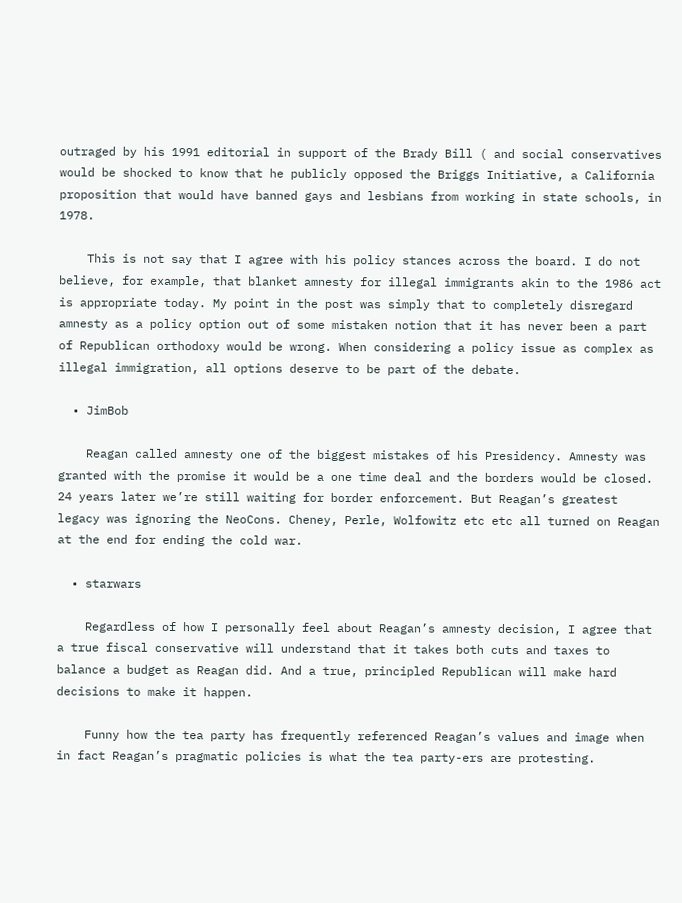outraged by his 1991 editorial in support of the Brady Bill ( and social conservatives would be shocked to know that he publicly opposed the Briggs Initiative, a California proposition that would have banned gays and lesbians from working in state schools, in 1978.

    This is not say that I agree with his policy stances across the board. I do not believe, for example, that blanket amnesty for illegal immigrants akin to the 1986 act is appropriate today. My point in the post was simply that to completely disregard amnesty as a policy option out of some mistaken notion that it has never been a part of Republican orthodoxy would be wrong. When considering a policy issue as complex as illegal immigration, all options deserve to be part of the debate.

  • JimBob

    Reagan called amnesty one of the biggest mistakes of his Presidency. Amnesty was granted with the promise it would be a one time deal and the borders would be closed. 24 years later we’re still waiting for border enforcement. But Reagan’s greatest legacy was ignoring the NeoCons. Cheney, Perle, Wolfowitz etc etc all turned on Reagan at the end for ending the cold war.

  • starwars

    Regardless of how I personally feel about Reagan’s amnesty decision, I agree that a true fiscal conservative will understand that it takes both cuts and taxes to balance a budget as Reagan did. And a true, principled Republican will make hard decisions to make it happen.

    Funny how the tea party has frequently referenced Reagan’s values and image when in fact Reagan’s pragmatic policies is what the tea party-ers are protesting.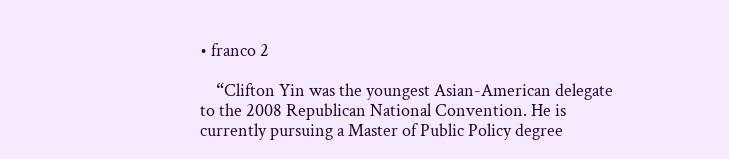• franco 2

    “Clifton Yin was the youngest Asian-American delegate to the 2008 Republican National Convention. He is currently pursuing a Master of Public Policy degree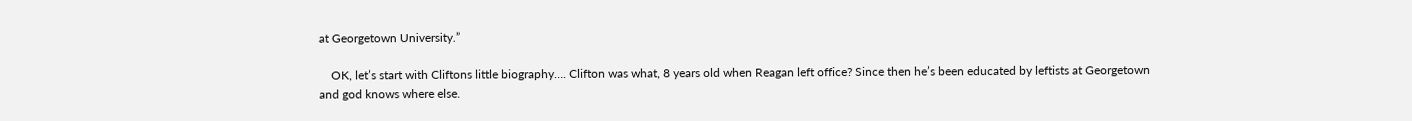at Georgetown University.”

    OK, let’s start with Cliftons little biography…. Clifton was what, 8 years old when Reagan left office? Since then he’s been educated by leftists at Georgetown and god knows where else.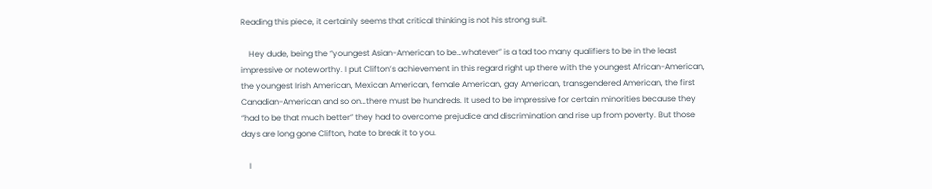Reading this piece, it certainly seems that critical thinking is not his strong suit.

    Hey dude, being the “youngest Asian-American to be…whatever” is a tad too many qualifiers to be in the least impressive or noteworthy. I put Clifton’s achievement in this regard right up there with the youngest African-American, the youngest Irish American, Mexican American, female American, gay American, transgendered American, the first Canadian-American and so on…there must be hundreds. It used to be impressive for certain minorities because they “had to be that much better” they had to overcome prejudice and discrimination and rise up from poverty. But those days are long gone Clifton, hate to break it to you.

    I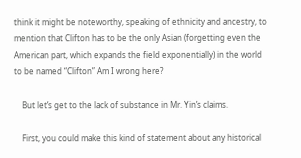think it might be noteworthy, speaking of ethnicity and ancestry, to mention that Clifton has to be the only Asian (forgetting even the American part, which expands the field exponentially) in the world to be named “Clifton” Am I wrong here?

    But let’s get to the lack of substance in Mr. Yin’s claims.

    First, you could make this kind of statement about any historical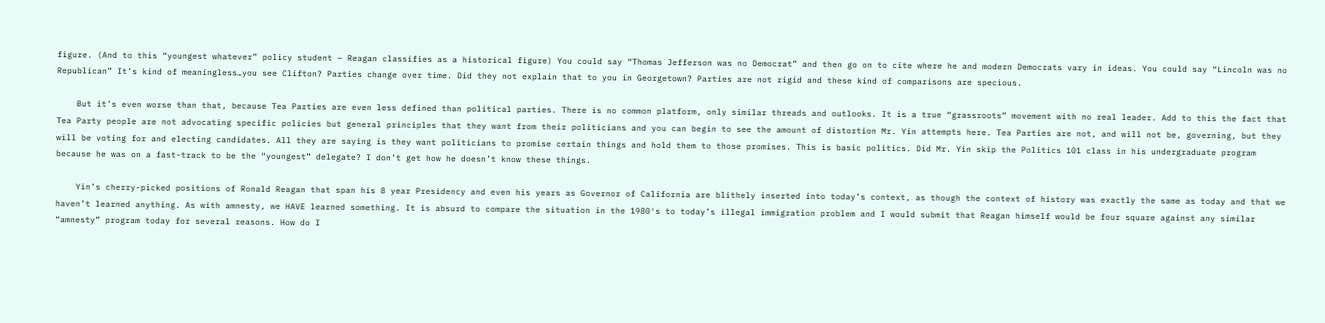figure. (And to this “youngest whatever” policy student – Reagan classifies as a historical figure) You could say “Thomas Jefferson was no Democrat” and then go on to cite where he and modern Democrats vary in ideas. You could say “Lincoln was no Republican” It’s kind of meaningless…you see Clifton? Parties change over time. Did they not explain that to you in Georgetown? Parties are not rigid and these kind of comparisons are specious.

    But it’s even worse than that, because Tea Parties are even less defined than political parties. There is no common platform, only similar threads and outlooks. It is a true “grassroots” movement with no real leader. Add to this the fact that Tea Party people are not advocating specific policies but general principles that they want from their politicians and you can begin to see the amount of distortion Mr. Yin attempts here. Tea Parties are not, and will not be, governing, but they will be voting for and electing candidates. All they are saying is they want politicians to promise certain things and hold them to those promises. This is basic politics. Did Mr. Yin skip the Politics 101 class in his undergraduate program because he was on a fast-track to be the “youngest” delegate? I don’t get how he doesn’t know these things.

    Yin’s cherry-picked positions of Ronald Reagan that span his 8 year Presidency and even his years as Governor of California are blithely inserted into today’s context, as though the context of history was exactly the same as today and that we haven’t learned anything. As with amnesty, we HAVE learned something. It is absurd to compare the situation in the 1980′s to today’s illegal immigration problem and I would submit that Reagan himself would be four square against any similar “amnesty” program today for several reasons. How do I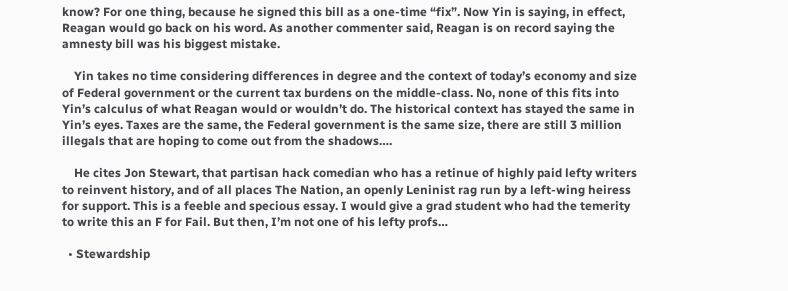know? For one thing, because he signed this bill as a one-time “fix”. Now Yin is saying, in effect, Reagan would go back on his word. As another commenter said, Reagan is on record saying the amnesty bill was his biggest mistake.

    Yin takes no time considering differences in degree and the context of today’s economy and size of Federal government or the current tax burdens on the middle-class. No, none of this fits into Yin’s calculus of what Reagan would or wouldn’t do. The historical context has stayed the same in Yin’s eyes. Taxes are the same, the Federal government is the same size, there are still 3 million illegals that are hoping to come out from the shadows….

    He cites Jon Stewart, that partisan hack comedian who has a retinue of highly paid lefty writers to reinvent history, and of all places The Nation, an openly Leninist rag run by a left-wing heiress for support. This is a feeble and specious essay. I would give a grad student who had the temerity to write this an F for Fail. But then, I’m not one of his lefty profs…

  • Stewardship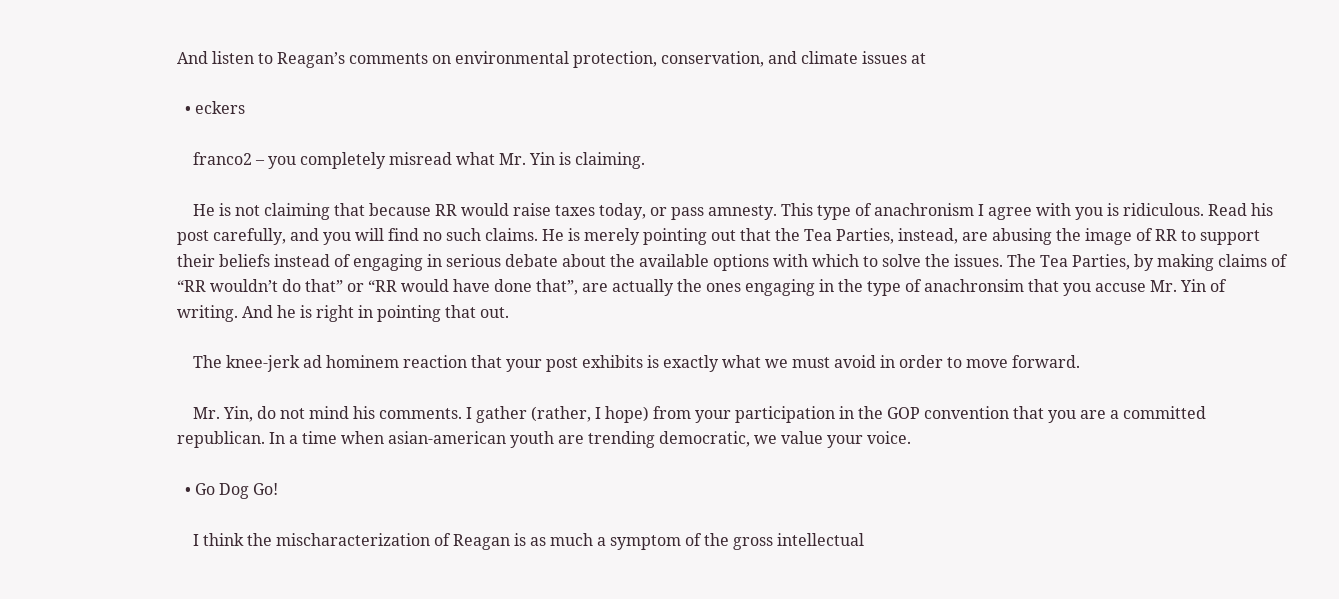And listen to Reagan’s comments on environmental protection, conservation, and climate issues at

  • eckers

    franco2 – you completely misread what Mr. Yin is claiming.

    He is not claiming that because RR would raise taxes today, or pass amnesty. This type of anachronism I agree with you is ridiculous. Read his post carefully, and you will find no such claims. He is merely pointing out that the Tea Parties, instead, are abusing the image of RR to support their beliefs instead of engaging in serious debate about the available options with which to solve the issues. The Tea Parties, by making claims of “RR wouldn’t do that” or “RR would have done that”, are actually the ones engaging in the type of anachronsim that you accuse Mr. Yin of writing. And he is right in pointing that out.

    The knee-jerk ad hominem reaction that your post exhibits is exactly what we must avoid in order to move forward.

    Mr. Yin, do not mind his comments. I gather (rather, I hope) from your participation in the GOP convention that you are a committed republican. In a time when asian-american youth are trending democratic, we value your voice.

  • Go Dog Go!

    I think the mischaracterization of Reagan is as much a symptom of the gross intellectual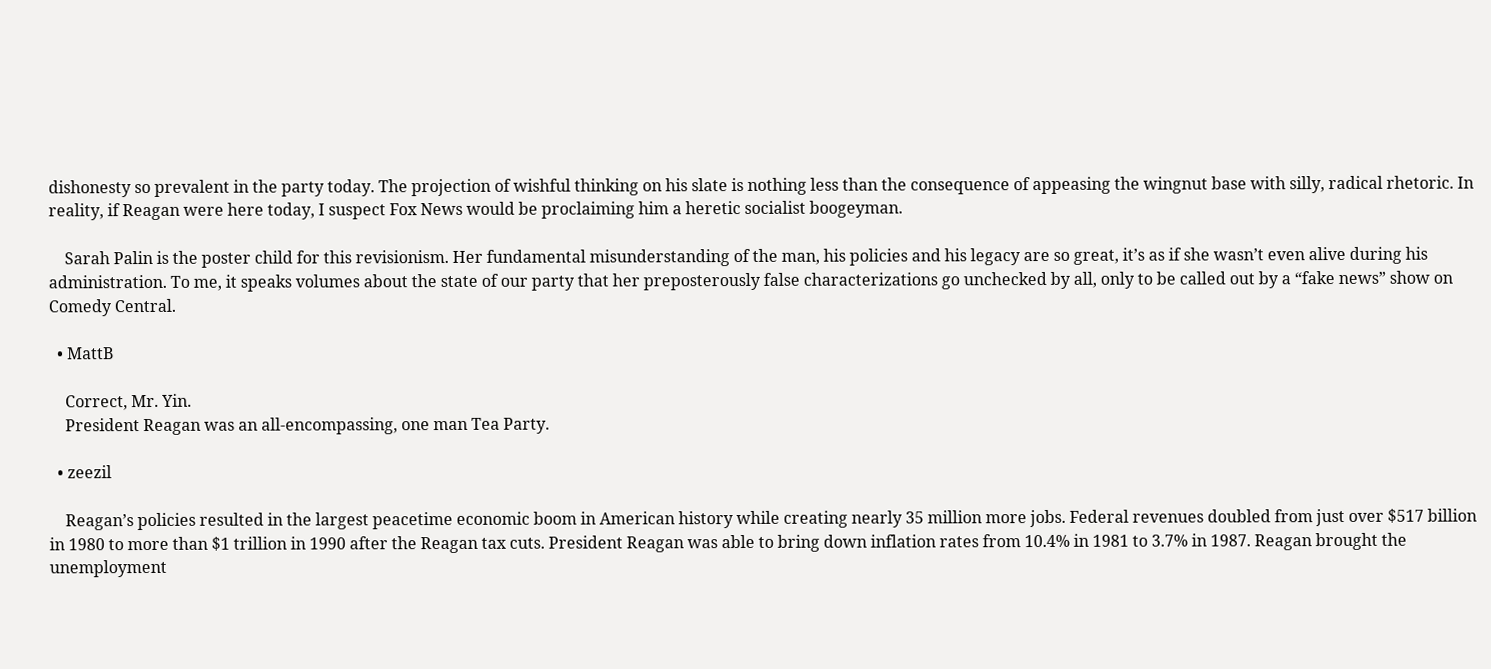dishonesty so prevalent in the party today. The projection of wishful thinking on his slate is nothing less than the consequence of appeasing the wingnut base with silly, radical rhetoric. In reality, if Reagan were here today, I suspect Fox News would be proclaiming him a heretic socialist boogeyman.

    Sarah Palin is the poster child for this revisionism. Her fundamental misunderstanding of the man, his policies and his legacy are so great, it’s as if she wasn’t even alive during his administration. To me, it speaks volumes about the state of our party that her preposterously false characterizations go unchecked by all, only to be called out by a “fake news” show on Comedy Central.

  • MattB

    Correct, Mr. Yin.
    President Reagan was an all-encompassing, one man Tea Party.

  • zeezil

    Reagan’s policies resulted in the largest peacetime economic boom in American history while creating nearly 35 million more jobs. Federal revenues doubled from just over $517 billion in 1980 to more than $1 trillion in 1990 after the Reagan tax cuts. President Reagan was able to bring down inflation rates from 10.4% in 1981 to 3.7% in 1987. Reagan brought the unemployment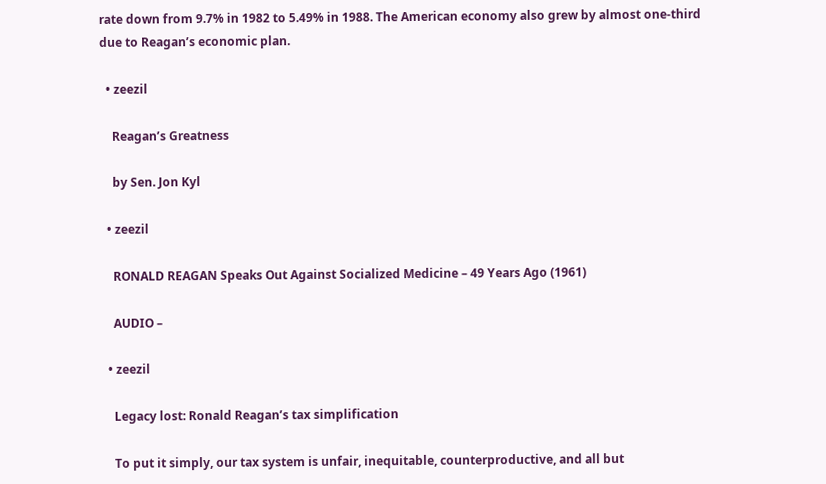rate down from 9.7% in 1982 to 5.49% in 1988. The American economy also grew by almost one-third due to Reagan’s economic plan.

  • zeezil

    Reagan’s Greatness

    by Sen. Jon Kyl

  • zeezil

    RONALD REAGAN Speaks Out Against Socialized Medicine – 49 Years Ago (1961)

    AUDIO –

  • zeezil

    Legacy lost: Ronald Reagan’s tax simplification

    To put it simply, our tax system is unfair, inequitable, counterproductive, and all but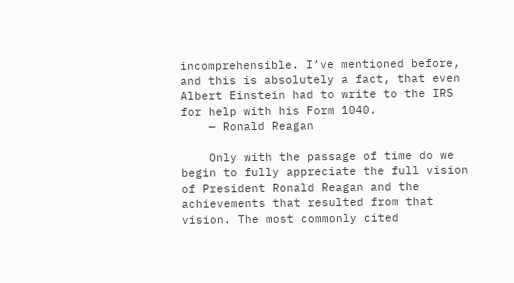incomprehensible. I’ve mentioned before, and this is absolutely a fact, that even Albert Einstein had to write to the IRS for help with his Form 1040.
    — Ronald Reagan

    Only with the passage of time do we begin to fully appreciate the full vision of President Ronald Reagan and the achievements that resulted from that vision. The most commonly cited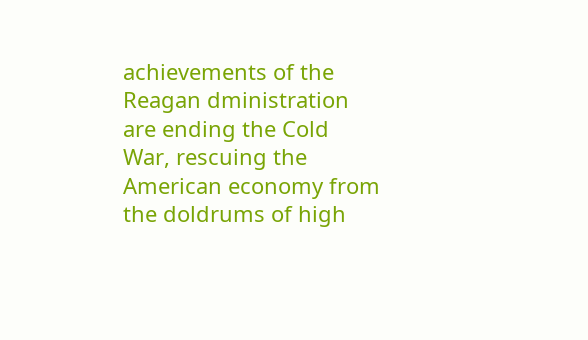achievements of the Reagan dministration are ending the Cold War, rescuing the American economy from the doldrums of high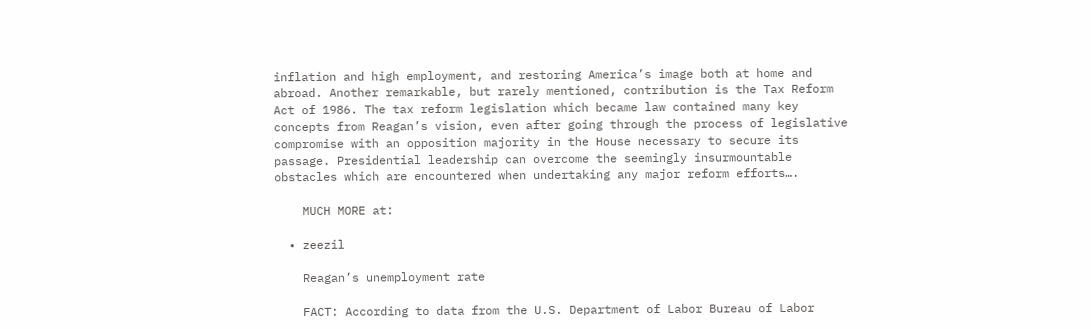inflation and high employment, and restoring America’s image both at home and abroad. Another remarkable, but rarely mentioned, contribution is the Tax Reform Act of 1986. The tax reform legislation which became law contained many key concepts from Reagan’s vision, even after going through the process of legislative compromise with an opposition majority in the House necessary to secure its passage. Presidential leadership can overcome the seemingly insurmountable obstacles which are encountered when undertaking any major reform efforts….

    MUCH MORE at:

  • zeezil

    Reagan’s unemployment rate

    FACT: According to data from the U.S. Department of Labor Bureau of Labor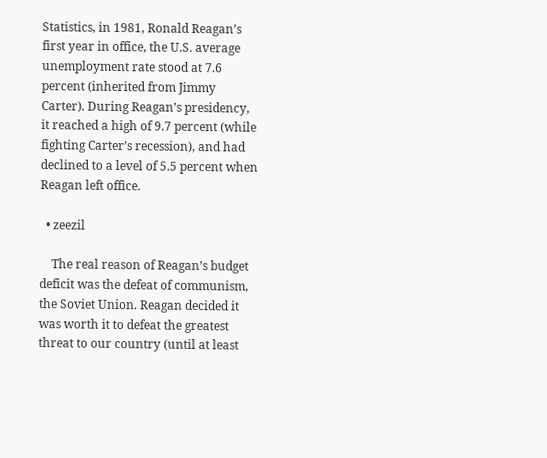Statistics, in 1981, Ronald Reagan’s first year in office, the U.S. average unemployment rate stood at 7.6 percent (inherited from Jimmy Carter). During Reagan’s presidency, it reached a high of 9.7 percent (while fighting Carter’s recession), and had declined to a level of 5.5 percent when Reagan left office.

  • zeezil

    The real reason of Reagan’s budget deficit was the defeat of communism, the Soviet Union. Reagan decided it was worth it to defeat the greatest threat to our country (until at least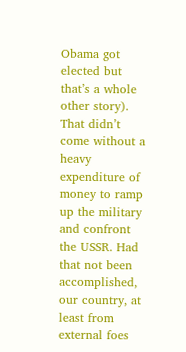Obama got elected but that’s a whole other story). That didn’t come without a heavy expenditure of money to ramp up the military and confront the USSR. Had that not been accomplished, our country, at least from external foes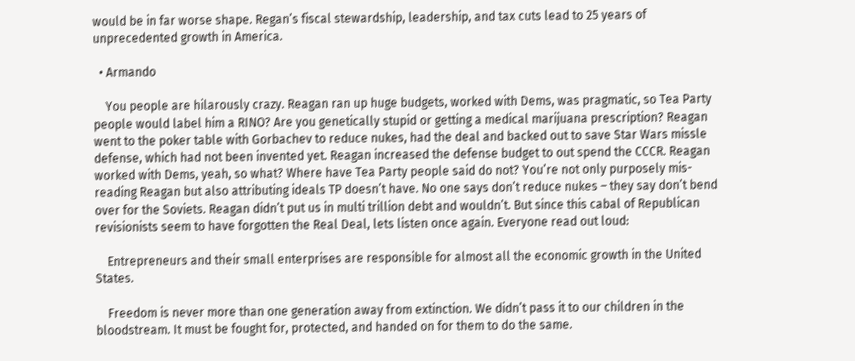would be in far worse shape. Regan’s fiscal stewardship, leadership, and tax cuts lead to 25 years of unprecedented growth in America.

  • Armando

    You people are hilarously crazy. Reagan ran up huge budgets, worked with Dems, was pragmatic, so Tea Party people would label him a RINO? Are you genetically stupid or getting a medical marijuana prescription? Reagan went to the poker table with Gorbachev to reduce nukes, had the deal and backed out to save Star Wars missle defense, which had not been invented yet. Reagan increased the defense budget to out spend the CCCR. Reagan worked with Dems, yeah, so what? Where have Tea Party people said do not? You’re not only purposely mis-reading Reagan but also attributing ideals TP doesn’t have. No one says don’t reduce nukes – they say don’t bend over for the Soviets. Reagan didn’t put us in multi trillion debt and wouldn’t. But since this cabal of Republican revisionists seem to have forgotten the Real Deal, lets listen once again. Everyone read out loud:

    Entrepreneurs and their small enterprises are responsible for almost all the economic growth in the United States.

    Freedom is never more than one generation away from extinction. We didn’t pass it to our children in the bloodstream. It must be fought for, protected, and handed on for them to do the same.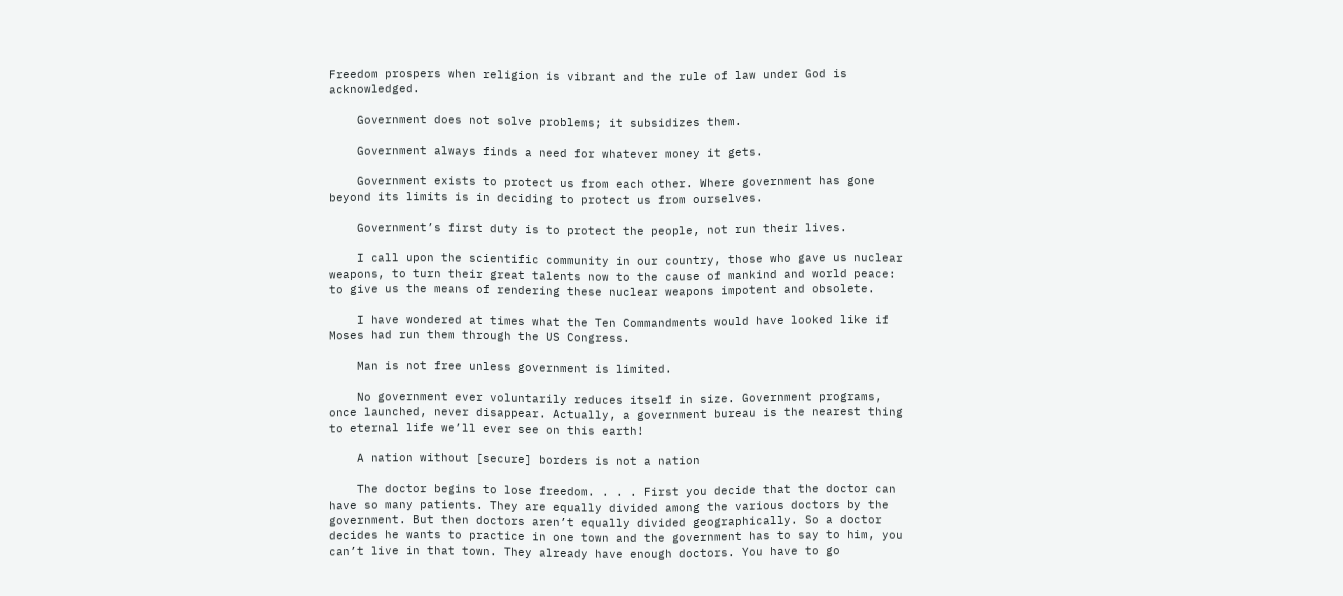Freedom prospers when religion is vibrant and the rule of law under God is acknowledged.

    Government does not solve problems; it subsidizes them.

    Government always finds a need for whatever money it gets.

    Government exists to protect us from each other. Where government has gone beyond its limits is in deciding to protect us from ourselves.

    Government’s first duty is to protect the people, not run their lives.

    I call upon the scientific community in our country, those who gave us nuclear weapons, to turn their great talents now to the cause of mankind and world peace: to give us the means of rendering these nuclear weapons impotent and obsolete.

    I have wondered at times what the Ten Commandments would have looked like if Moses had run them through the US Congress.

    Man is not free unless government is limited.

    No government ever voluntarily reduces itself in size. Government programs, once launched, never disappear. Actually, a government bureau is the nearest thing to eternal life we’ll ever see on this earth!

    A nation without [secure] borders is not a nation

    The doctor begins to lose freedom. . . . First you decide that the doctor can have so many patients. They are equally divided among the various doctors by the government. But then doctors aren’t equally divided geographically. So a doctor decides he wants to practice in one town and the government has to say to him, you can’t live in that town. They already have enough doctors. You have to go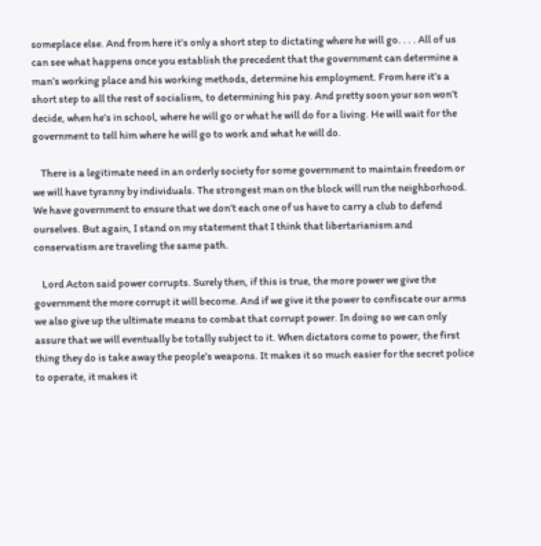someplace else. And from here it’s only a short step to dictating where he will go. . . . All of us can see what happens once you establish the precedent that the government can determine a man’s working place and his working methods, determine his employment. From here it’s a short step to all the rest of socialism, to determining his pay. And pretty soon your son won’t decide, when he’s in school, where he will go or what he will do for a living. He will wait for the government to tell him where he will go to work and what he will do.

    There is a legitimate need in an orderly society for some government to maintain freedom or we will have tyranny by individuals. The strongest man on the block will run the neighborhood. We have government to ensure that we don’t each one of us have to carry a club to defend ourselves. But again, I stand on my statement that I think that libertarianism and conservatism are traveling the same path.

    Lord Acton said power corrupts. Surely then, if this is true, the more power we give the government the more corrupt it will become. And if we give it the power to confiscate our arms we also give up the ultimate means to combat that corrupt power. In doing so we can only assure that we will eventually be totally subject to it. When dictators come to power, the first thing they do is take away the people’s weapons. It makes it so much easier for the secret police to operate, it makes it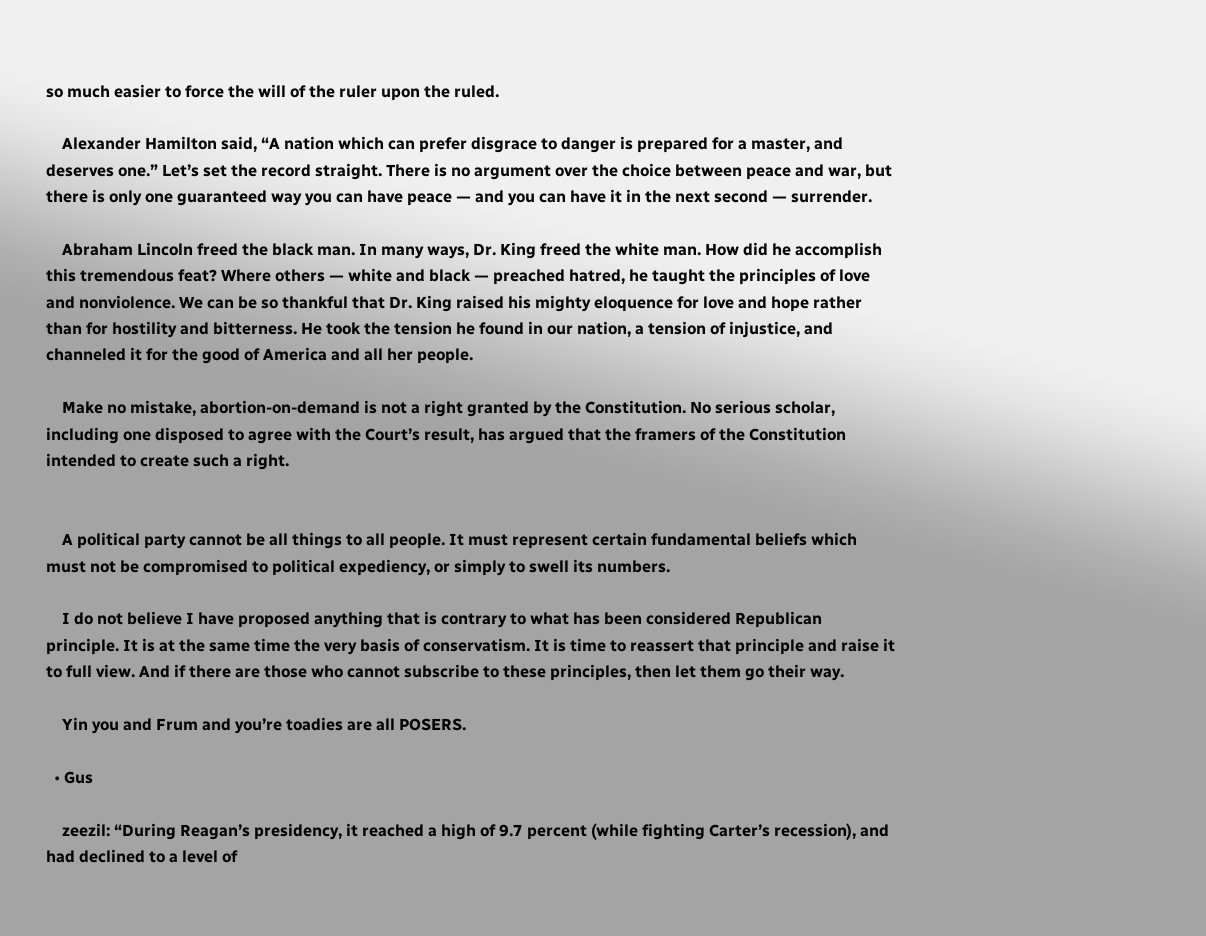so much easier to force the will of the ruler upon the ruled.

    Alexander Hamilton said, “A nation which can prefer disgrace to danger is prepared for a master, and deserves one.” Let’s set the record straight. There is no argument over the choice between peace and war, but there is only one guaranteed way you can have peace — and you can have it in the next second — surrender.

    Abraham Lincoln freed the black man. In many ways, Dr. King freed the white man. How did he accomplish this tremendous feat? Where others — white and black — preached hatred, he taught the principles of love and nonviolence. We can be so thankful that Dr. King raised his mighty eloquence for love and hope rather than for hostility and bitterness. He took the tension he found in our nation, a tension of injustice, and channeled it for the good of America and all her people.

    Make no mistake, abortion-on-demand is not a right granted by the Constitution. No serious scholar, including one disposed to agree with the Court’s result, has argued that the framers of the Constitution intended to create such a right.


    A political party cannot be all things to all people. It must represent certain fundamental beliefs which must not be compromised to political expediency, or simply to swell its numbers.

    I do not believe I have proposed anything that is contrary to what has been considered Republican principle. It is at the same time the very basis of conservatism. It is time to reassert that principle and raise it to full view. And if there are those who cannot subscribe to these principles, then let them go their way.

    Yin you and Frum and you’re toadies are all POSERS.

  • Gus

    zeezil: “During Reagan’s presidency, it reached a high of 9.7 percent (while fighting Carter’s recession), and had declined to a level of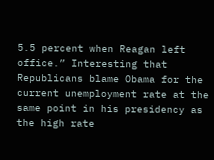5.5 percent when Reagan left office.” Interesting that Republicans blame Obama for the current unemployment rate at the same point in his presidency as the high rate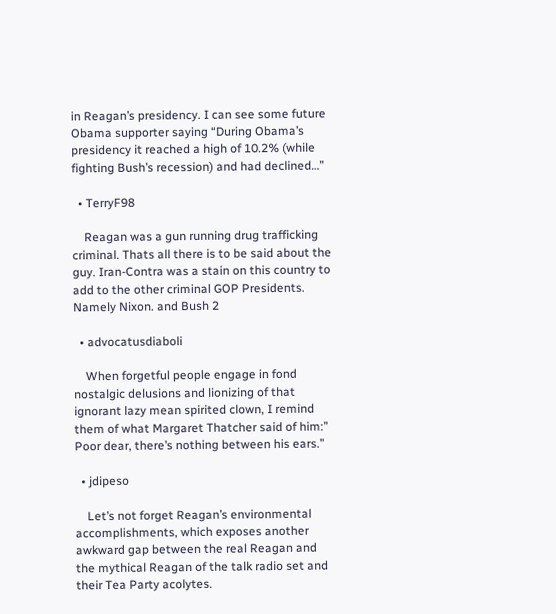in Reagan’s presidency. I can see some future Obama supporter saying “During Obama’s presidency it reached a high of 10.2% (while fighting Bush’s recession) and had declined…”

  • TerryF98

    Reagan was a gun running drug trafficking criminal. Thats all there is to be said about the guy. Iran-Contra was a stain on this country to add to the other criminal GOP Presidents. Namely Nixon. and Bush 2

  • advocatusdiaboli

    When forgetful people engage in fond nostalgic delusions and lionizing of that ignorant lazy mean spirited clown, I remind them of what Margaret Thatcher said of him:” Poor dear, there’s nothing between his ears.”

  • jdipeso

    Let’s not forget Reagan’s environmental accomplishments, which exposes another awkward gap between the real Reagan and the mythical Reagan of the talk radio set and their Tea Party acolytes.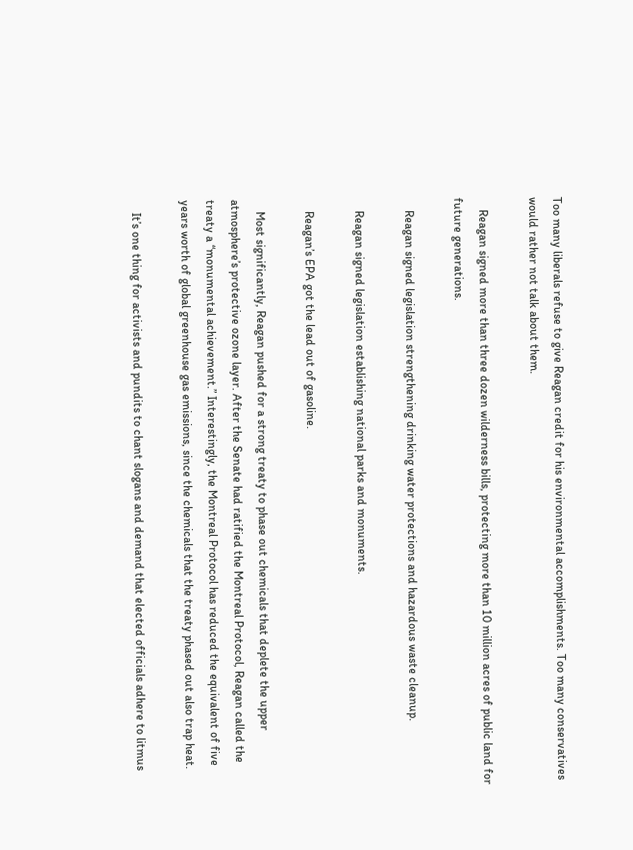Too many liberals refuse to give Reagan credit for his environmental accomplishments. Too many conservatives would rather not talk about them.

    Reagan signed more than three dozen wilderness bills, protecting more than 10 million acres of public land for future generations.

    Reagan signed legislation strengthening drinking water protections and hazardous waste cleanup.

    Reagan signed legislation establishing national parks and monuments.

    Reagan’s EPA got the lead out of gasoline.

    Most significantly, Reagan pushed for a strong treaty to phase out chemicals that deplete the upper atmosphere’s protective ozone layer. After the Senate had ratified the Montreal Protocol, Reagan called the treaty a “monumental achievement.” Interestingly, the Montreal Protocol has reduced the equivalent of five years worth of global greenhouse gas emissions, since the chemicals that the treaty phased out also trap heat.

    It’s one thing for activists and pundits to chant slogans and demand that elected officials adhere to litmus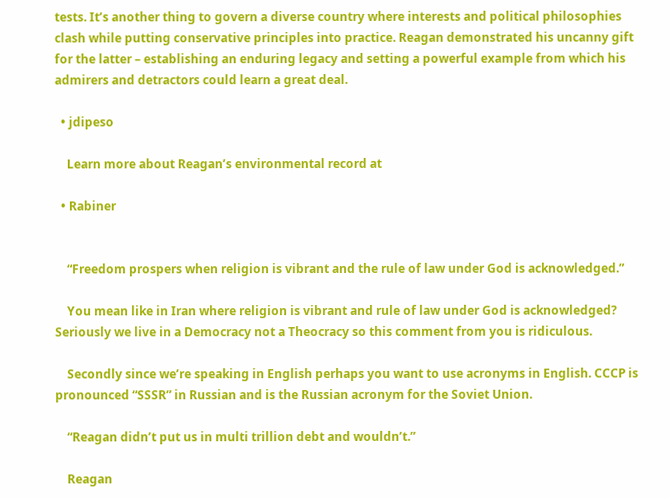tests. It’s another thing to govern a diverse country where interests and political philosophies clash while putting conservative principles into practice. Reagan demonstrated his uncanny gift for the latter – establishing an enduring legacy and setting a powerful example from which his admirers and detractors could learn a great deal.

  • jdipeso

    Learn more about Reagan’s environmental record at

  • Rabiner


    “Freedom prospers when religion is vibrant and the rule of law under God is acknowledged.”

    You mean like in Iran where religion is vibrant and rule of law under God is acknowledged? Seriously we live in a Democracy not a Theocracy so this comment from you is ridiculous.

    Secondly since we’re speaking in English perhaps you want to use acronyms in English. CCCP is pronounced “SSSR” in Russian and is the Russian acronym for the Soviet Union.

    “Reagan didn’t put us in multi trillion debt and wouldn’t.”

    Reagan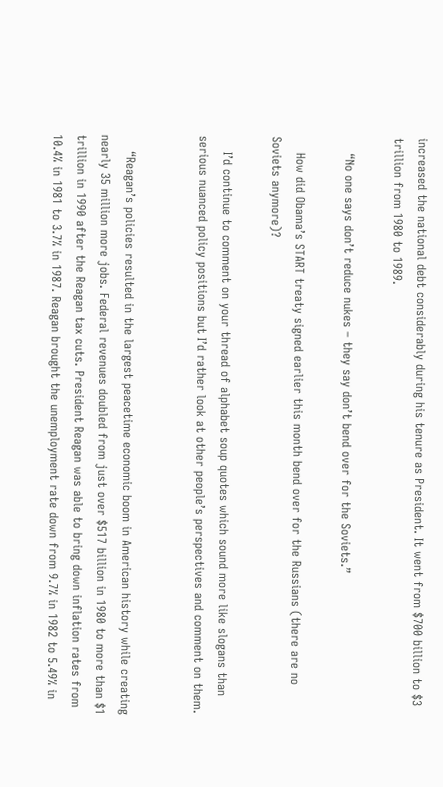increased the national debt considerably during his tenure as President. It went from $700 billion to $3 trillion from 1980 to 1989.

    “No one says don’t reduce nukes – they say don’t bend over for the Soviets.”

    How did Obama’s START treaty signed earlier this month bend over for the Russians (there are no Soviets anymore)?

    I’d continue to comment on your thread of alphabet soup quotes which sound more like slogans than serious nuanced policy positions but I’d rather look at other people’s perspectives and comment on them.


    “Reagan’s policies resulted in the largest peacetime economic boom in American history while creating nearly 35 million more jobs. Federal revenues doubled from just over $517 billion in 1980 to more than $1 trillion in 1990 after the Reagan tax cuts. President Reagan was able to bring down inflation rates from 10.4% in 1981 to 3.7% in 1987. Reagan brought the unemployment rate down from 9.7% in 1982 to 5.49% in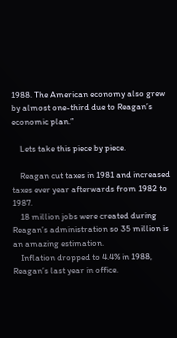1988. The American economy also grew by almost one-third due to Reagan’s economic plan.”

    Lets take this piece by piece.

    Reagan cut taxes in 1981 and increased taxes ever year afterwards from 1982 to 1987.
    18 million jobs were created during Reagan’s administration so 35 million is an amazing estimation.
    Inflation dropped to 4.4% in 1988, Reagan’s last year in office.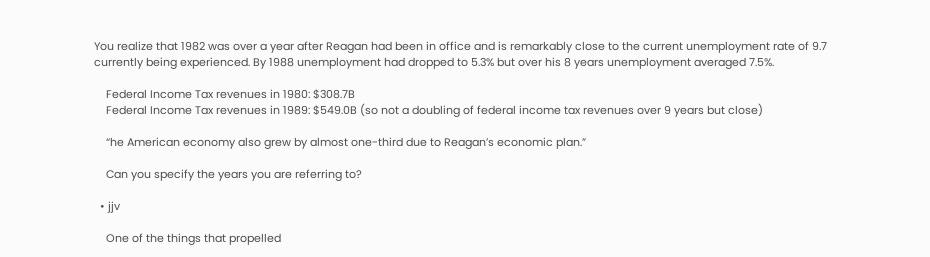You realize that 1982 was over a year after Reagan had been in office and is remarkably close to the current unemployment rate of 9.7 currently being experienced. By 1988 unemployment had dropped to 5.3% but over his 8 years unemployment averaged 7.5%.

    Federal Income Tax revenues in 1980: $308.7B
    Federal Income Tax revenues in 1989: $549.0B (so not a doubling of federal income tax revenues over 9 years but close)

    “he American economy also grew by almost one-third due to Reagan’s economic plan.”

    Can you specify the years you are referring to?

  • jjv

    One of the things that propelled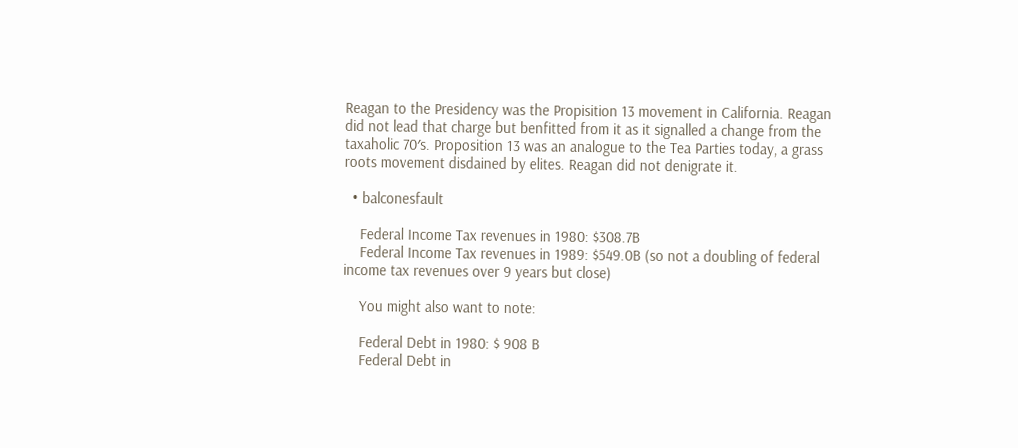Reagan to the Presidency was the Propisition 13 movement in California. Reagan did not lead that charge but benfitted from it as it signalled a change from the taxaholic 70′s. Proposition 13 was an analogue to the Tea Parties today, a grass roots movement disdained by elites. Reagan did not denigrate it.

  • balconesfault

    Federal Income Tax revenues in 1980: $308.7B
    Federal Income Tax revenues in 1989: $549.0B (so not a doubling of federal income tax revenues over 9 years but close)

    You might also want to note:

    Federal Debt in 1980: $ 908 B
    Federal Debt in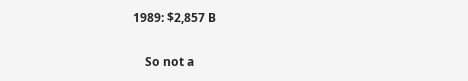1989: $2,857 B

    So not a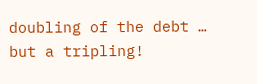doubling of the debt … but a tripling!